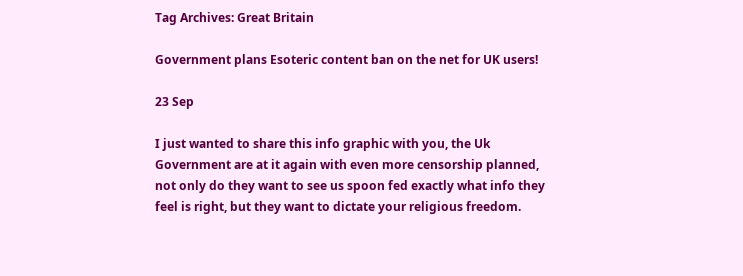Tag Archives: Great Britain

Government plans Esoteric content ban on the net for UK users!

23 Sep

I just wanted to share this info graphic with you, the Uk Government are at it again with even more censorship planned, not only do they want to see us spoon fed exactly what info they feel is right, but they want to dictate your religious freedom.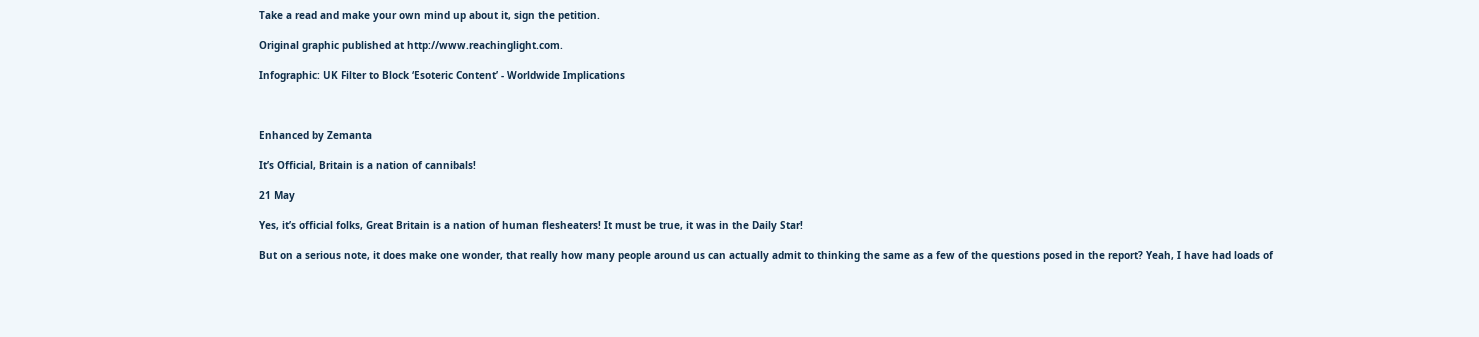Take a read and make your own mind up about it, sign the petition.

Original graphic published at http://www.reachinglight.com.

Infographic: UK Filter to Block ‘Esoteric Content’ - Worldwide Implications



Enhanced by Zemanta

It’s Official, Britain is a nation of cannibals!

21 May

Yes, it’s official folks, Great Britain is a nation of human flesheaters! It must be true, it was in the Daily Star!

But on a serious note, it does make one wonder, that really how many people around us can actually admit to thinking the same as a few of the questions posed in the report? Yeah, I have had loads of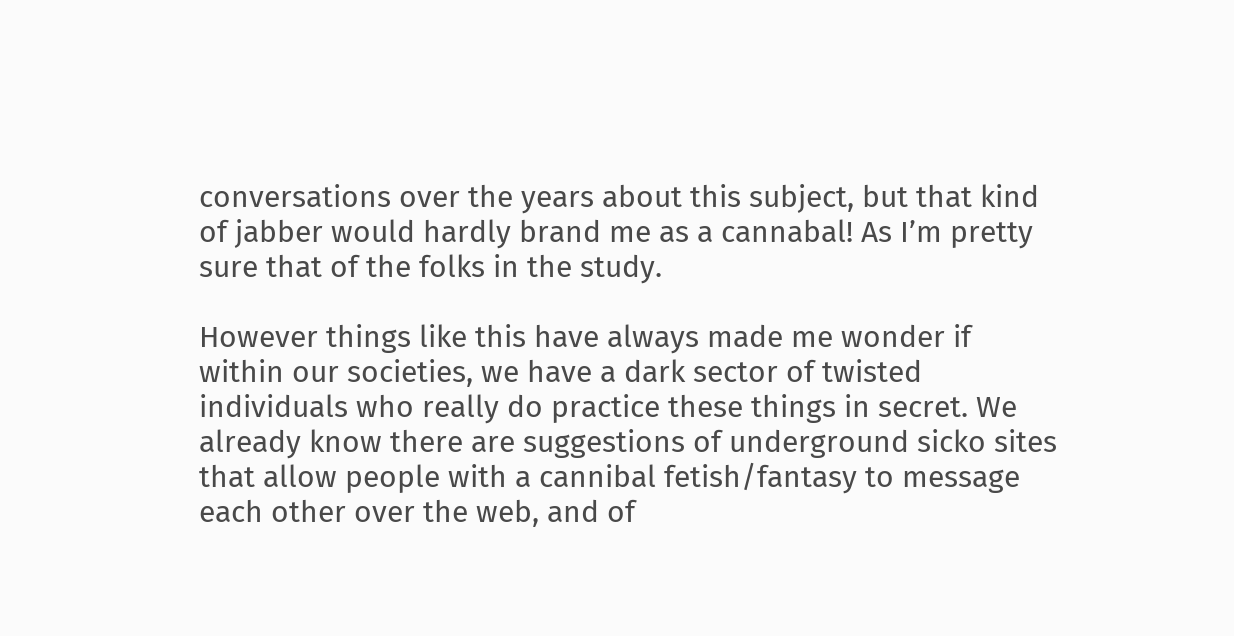conversations over the years about this subject, but that kind of jabber would hardly brand me as a cannabal! As I’m pretty sure that of the folks in the study.

However things like this have always made me wonder if within our societies, we have a dark sector of twisted individuals who really do practice these things in secret. We already know there are suggestions of underground sicko sites that allow people with a cannibal fetish/fantasy to message each other over the web, and of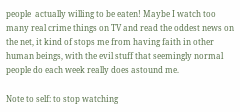people  actually willing to be eaten! Maybe I watch too many real crime things on TV and read the oddest news on the net, it kind of stops me from having faith in other human beings, with the evil stuff that seemingly normal people do each week really does astound me.

Note to self: to stop watching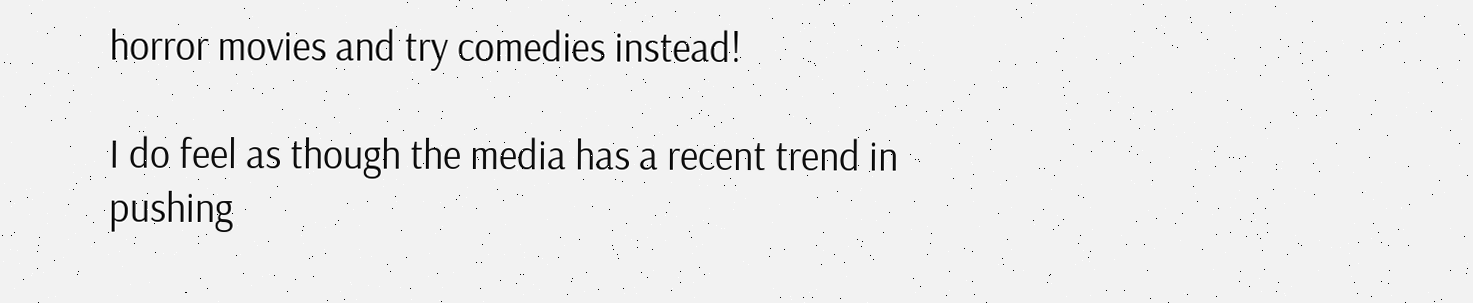horror movies and try comedies instead!

I do feel as though the media has a recent trend in pushing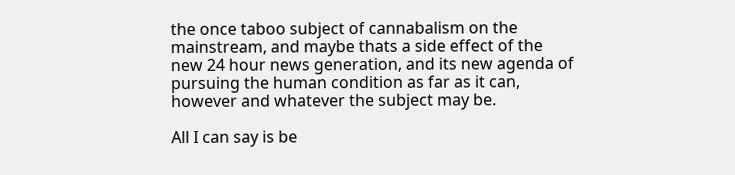the once taboo subject of cannabalism on the mainstream, and maybe thats a side effect of the new 24 hour news generation, and its new agenda of pursuing the human condition as far as it can, however and whatever the subject may be.

All I can say is be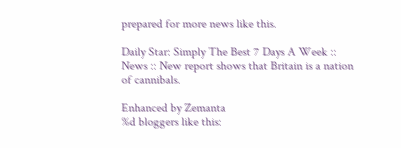prepared for more news like this.

Daily Star: Simply The Best 7 Days A Week :: News :: New report shows that Britain is a nation of cannibals.

Enhanced by Zemanta
%d bloggers like this: